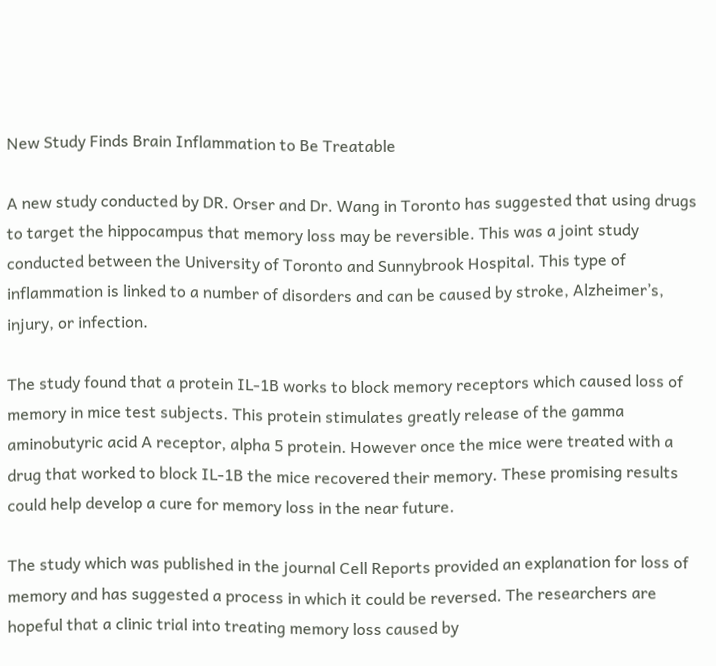New Study Finds Brain Inflammation to Be Treatable

A new study conducted by DR. Orser and Dr. Wang in Toronto has suggested that using drugs to target the hippocampus that memory loss may be reversible. This was a joint study conducted between the University of Toronto and Sunnybrook Hospital. This type of inflammation is linked to a number of disorders and can be caused by stroke, Alzheimer’s, injury, or infection.

The study found that a protein IL-1B works to block memory receptors which caused loss of memory in mice test subjects. This protein stimulates greatly release of the gamma aminobutyric acid A receptor, alpha 5 protein. However once the mice were treated with a drug that worked to block IL-1B the mice recovered their memory. These promising results could help develop a cure for memory loss in the near future.

The study which was published in the journal Cell Reports provided an explanation for loss of memory and has suggested a process in which it could be reversed. The researchers are hopeful that a clinic trial into treating memory loss caused by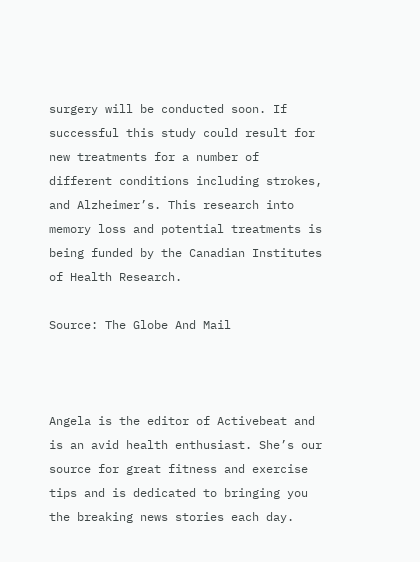surgery will be conducted soon. If successful this study could result for new treatments for a number of different conditions including strokes, and Alzheimer’s. This research into memory loss and potential treatments is being funded by the Canadian Institutes of Health Research.

Source: The Globe And Mail



Angela is the editor of Activebeat and is an avid health enthusiast. She’s our source for great fitness and exercise tips and is dedicated to bringing you the breaking news stories each day.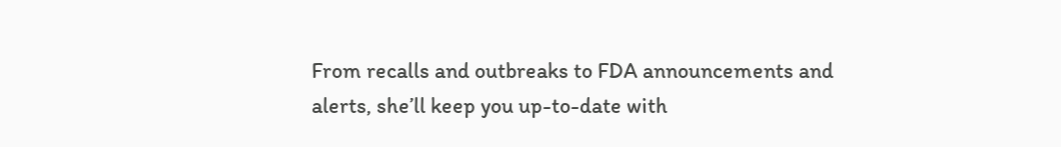From recalls and outbreaks to FDA announcements and alerts, she’ll keep you up-to-date with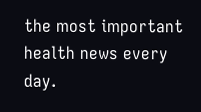the most important health news every day.